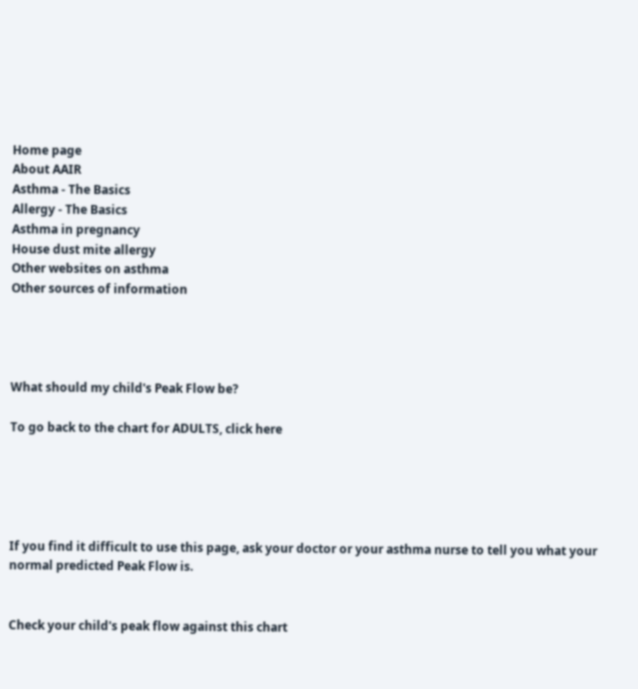Home page
About AAIR
Asthma - The Basics
Allergy - The Basics
Asthma in pregnancy
House dust mite allergy
Other websites on asthma
Other sources of information




What should my child's Peak Flow be?

To go back to the chart for ADULTS, click here





If you find it difficult to use this page, ask your doctor or your asthma nurse to tell you what your normal predicted Peak Flow is.


Check your child's peak flow against this chart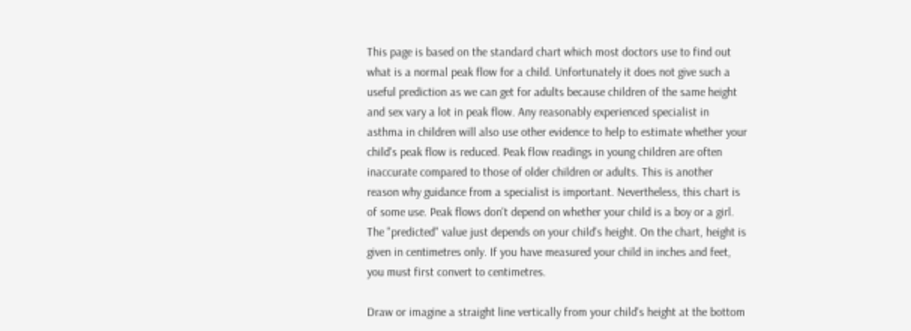This page is based on the standard chart which most doctors use to find out what is a normal peak flow for a child. Unfortunately it does not give such a useful prediction as we can get for adults because children of the same height and sex vary a lot in peak flow. Any reasonably experienced specialist in asthma in children will also use other evidence to help to estimate whether your child's peak flow is reduced. Peak flow readings in young children are often inaccurate compared to those of older children or adults. This is another reason why guidance from a specialist is important. Nevertheless, this chart is of some use. Peak flows don't depend on whether your child is a boy or a girl. The "predicted" value just depends on your child's height. On the chart, height is given in centimetres only. If you have measured your child in inches and feet, you must first convert to centimetres.

Draw or imagine a straight line vertically from your child's height at the bottom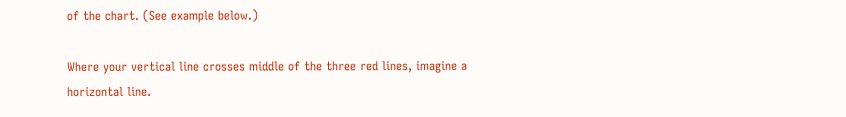of the chart. (See example below.)

Where your vertical line crosses middle of the three red lines, imagine a horizontal line.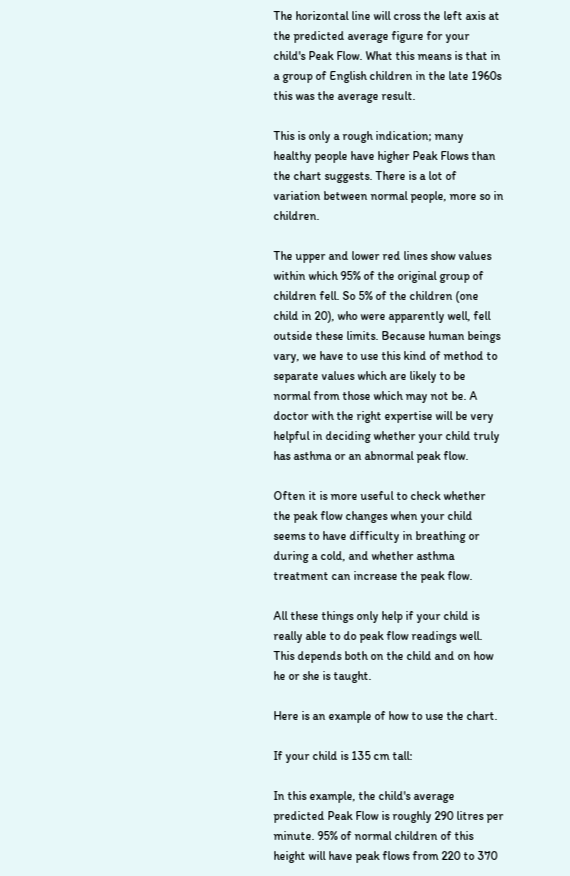The horizontal line will cross the left axis at the predicted average figure for your child's Peak Flow. What this means is that in a group of English children in the late 1960s this was the average result.

This is only a rough indication; many healthy people have higher Peak Flows than the chart suggests. There is a lot of variation between normal people, more so in children.

The upper and lower red lines show values within which 95% of the original group of children fell. So 5% of the children (one child in 20), who were apparently well, fell outside these limits. Because human beings vary, we have to use this kind of method to separate values which are likely to be normal from those which may not be. A doctor with the right expertise will be very helpful in deciding whether your child truly has asthma or an abnormal peak flow.

Often it is more useful to check whether the peak flow changes when your child seems to have difficulty in breathing or during a cold, and whether asthma treatment can increase the peak flow.

All these things only help if your child is really able to do peak flow readings well. This depends both on the child and on how he or she is taught.

Here is an example of how to use the chart.

If your child is 135 cm tall:

In this example, the child's average predicted Peak Flow is roughly 290 litres per minute. 95% of normal children of this height will have peak flows from 220 to 370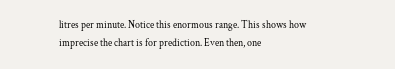litres per minute. Notice this enormous range. This shows how imprecise the chart is for prediction. Even then, one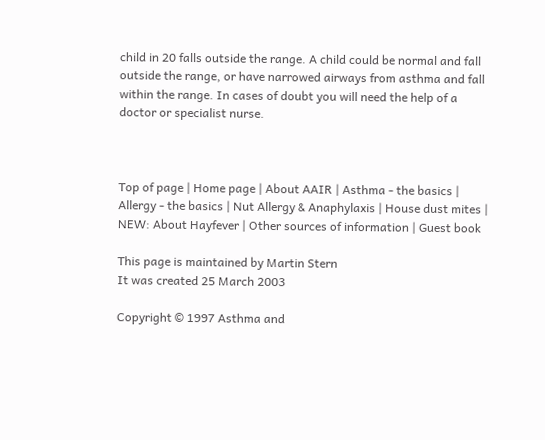child in 20 falls outside the range. A child could be normal and fall outside the range, or have narrowed airways from asthma and fall within the range. In cases of doubt you will need the help of a doctor or specialist nurse.



Top of page | Home page | About AAIR | Asthma - the basics | Allergy - the basics | Nut Allergy & Anaphylaxis | House dust mites | NEW: About Hayfever | Other sources of information | Guest book

This page is maintained by Martin Stern
It was created 25 March 2003

Copyright © 1997 Asthma and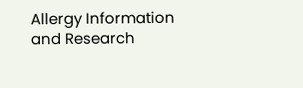Allergy Information and Research